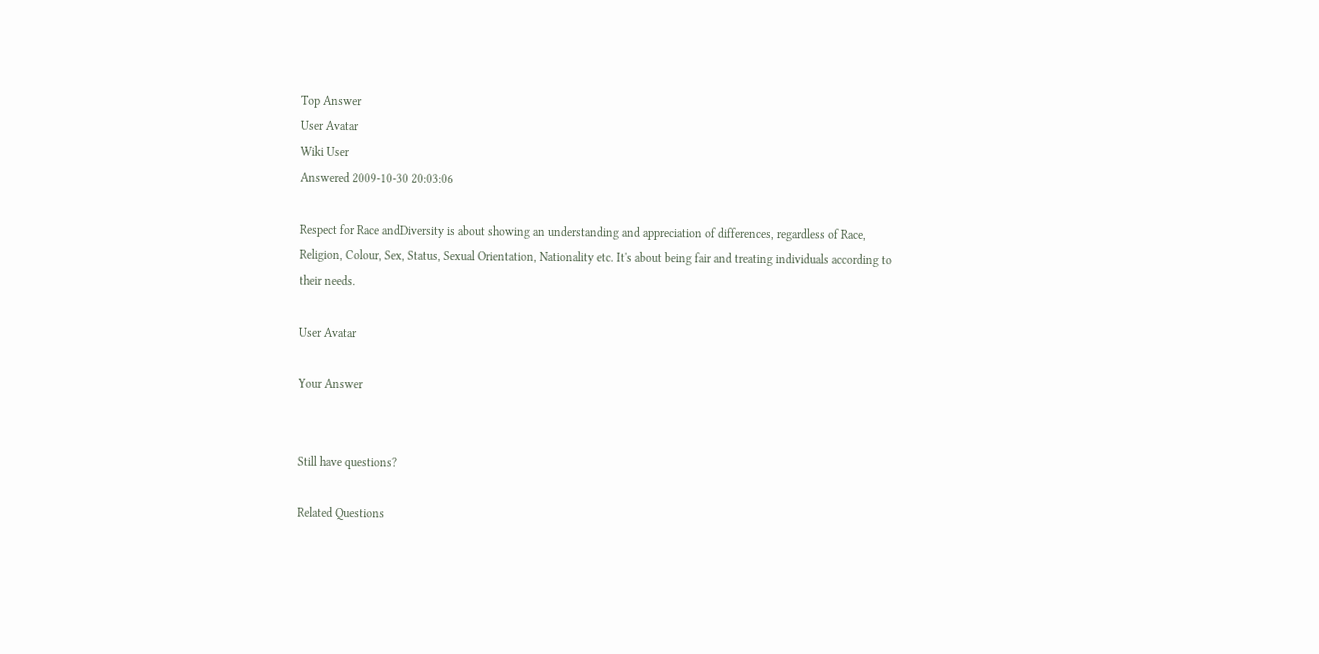Top Answer
User Avatar
Wiki User
Answered 2009-10-30 20:03:06

Respect for Race andDiversity is about showing an understanding and appreciation of differences, regardless of Race, Religion, Colour, Sex, Status, Sexual Orientation, Nationality etc. It's about being fair and treating individuals according to their needs.

User Avatar

Your Answer


Still have questions?

Related Questions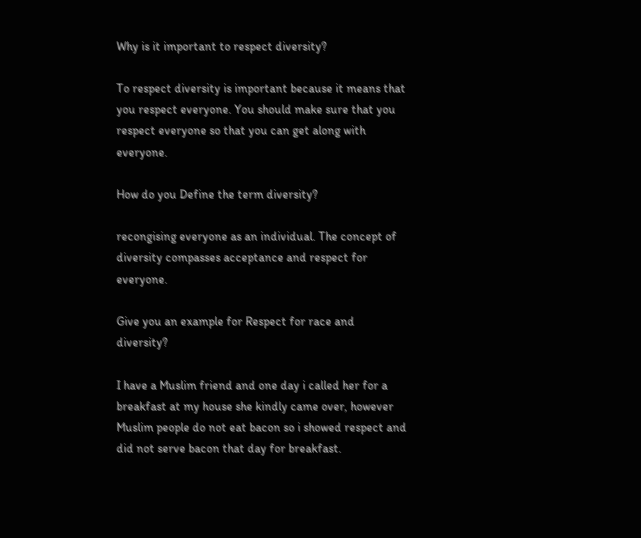Why is it important to respect diversity?

To respect diversity is important because it means that you respect everyone. You should make sure that you respect everyone so that you can get along with everyone.

How do you Define the term diversity?

recongising everyone as an individual. The concept of diversity compasses acceptance and respect for everyone.

Give you an example for Respect for race and diversity?

I have a Muslim friend and one day i called her for a breakfast at my house she kindly came over, however Muslim people do not eat bacon so i showed respect and did not serve bacon that day for breakfast.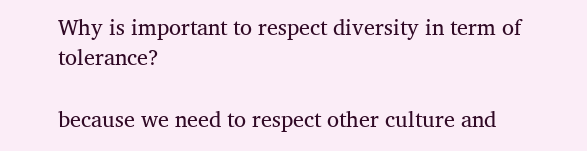Why is important to respect diversity in term of tolerance?

because we need to respect other culture and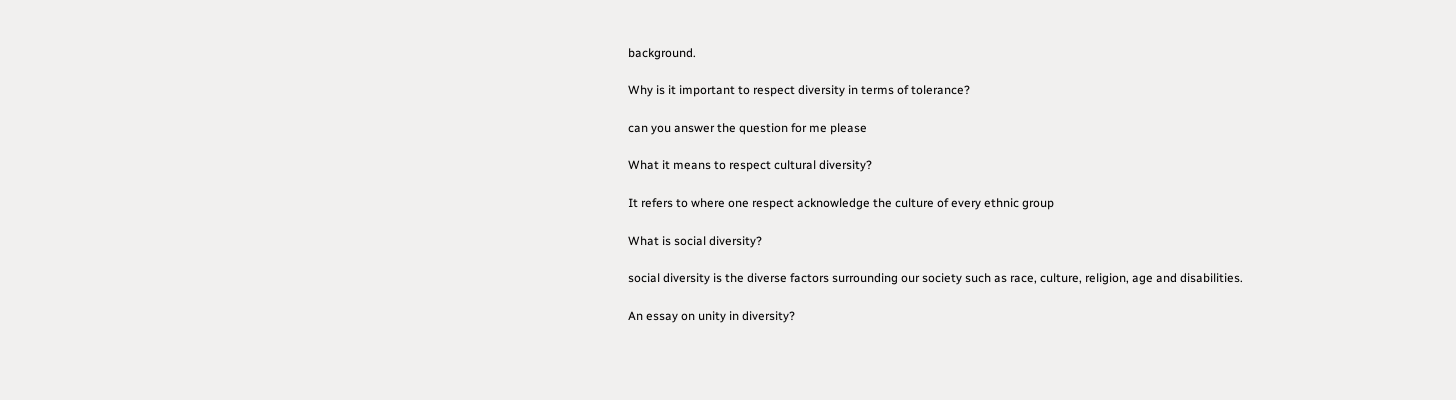background.

Why is it important to respect diversity in terms of tolerance?

can you answer the question for me please

What it means to respect cultural diversity?

It refers to where one respect acknowledge the culture of every ethnic group

What is social diversity?

social diversity is the diverse factors surrounding our society such as race, culture, religion, age and disabilities.

An essay on unity in diversity?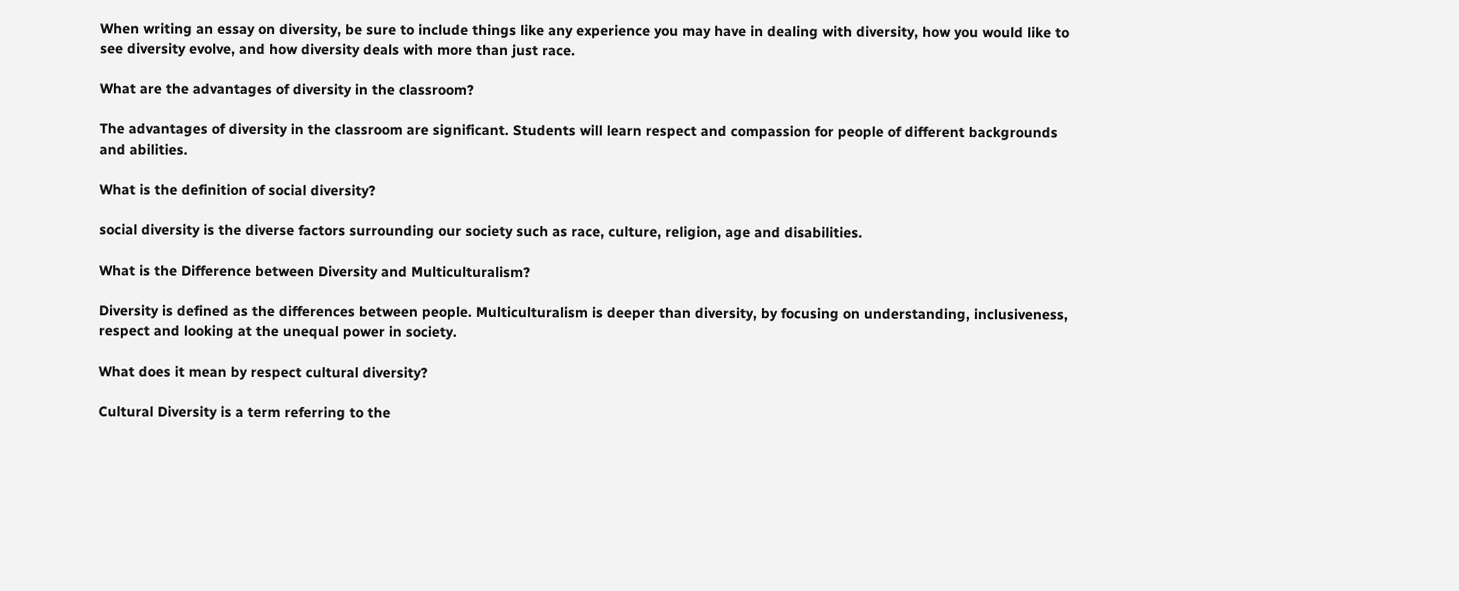When writing an essay on diversity, be sure to include things like any experience you may have in dealing with diversity, how you would like to see diversity evolve, and how diversity deals with more than just race.

What are the advantages of diversity in the classroom?

The advantages of diversity in the classroom are significant. Students will learn respect and compassion for people of different backgrounds and abilities.

What is the definition of social diversity?

social diversity is the diverse factors surrounding our society such as race, culture, religion, age and disabilities.

What is the Difference between Diversity and Multiculturalism?

Diversity is defined as the differences between people. Multiculturalism is deeper than diversity, by focusing on understanding, inclusiveness, respect and looking at the unequal power in society.

What does it mean by respect cultural diversity?

Cultural Diversity is a term referring to the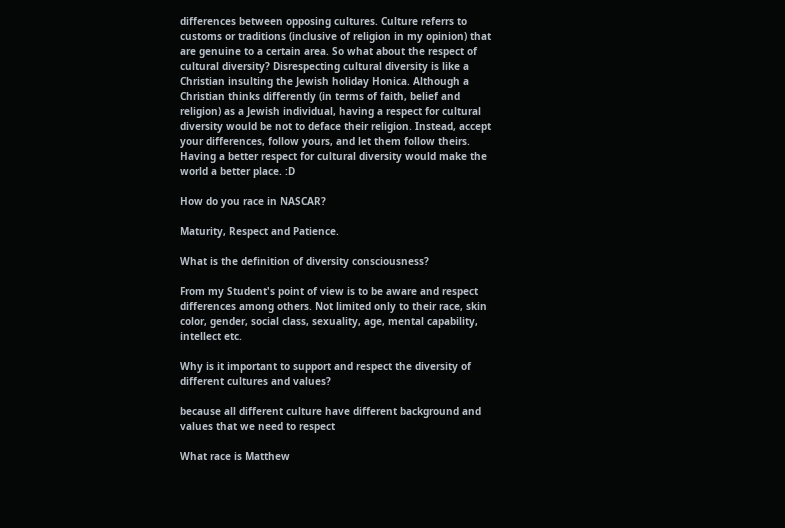differences between opposing cultures. Culture referrs to customs or traditions (inclusive of religion in my opinion) that are genuine to a certain area. So what about the respect of cultural diversity? Disrespecting cultural diversity is like a Christian insulting the Jewish holiday Honica. Although a Christian thinks differently (in terms of faith, belief and religion) as a Jewish individual, having a respect for cultural diversity would be not to deface their religion. Instead, accept your differences, follow yours, and let them follow theirs. Having a better respect for cultural diversity would make the world a better place. :D

How do you race in NASCAR?

Maturity, Respect and Patience.

What is the definition of diversity consciousness?

From my Student's point of view is to be aware and respect differences among others. Not limited only to their race, skin color, gender, social class, sexuality, age, mental capability, intellect etc.

Why is it important to support and respect the diversity of different cultures and values?

because all different culture have different background and values that we need to respect

What race is Matthew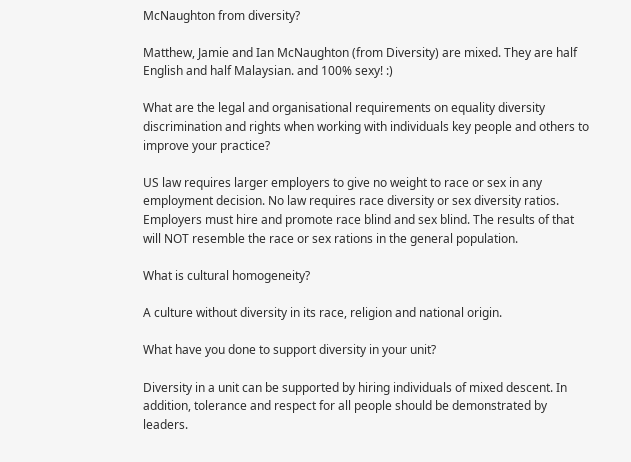McNaughton from diversity?

Matthew, Jamie and Ian McNaughton (from Diversity) are mixed. They are half English and half Malaysian. and 100% sexy! :)

What are the legal and organisational requirements on equality diversity discrimination and rights when working with individuals key people and others to improve your practice?

US law requires larger employers to give no weight to race or sex in any employment decision. No law requires race diversity or sex diversity ratios. Employers must hire and promote race blind and sex blind. The results of that will NOT resemble the race or sex rations in the general population.

What is cultural homogeneity?

A culture without diversity in its race, religion and national origin.

What have you done to support diversity in your unit?

Diversity in a unit can be supported by hiring individuals of mixed descent. In addition, tolerance and respect for all people should be demonstrated by leaders.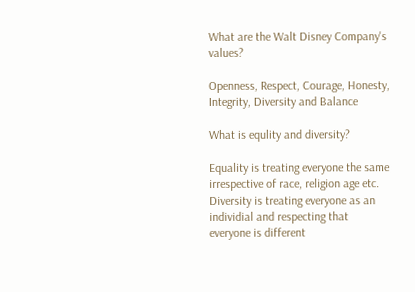What are the Walt Disney Company's values?

Openness, Respect, Courage, Honesty, Integrity, Diversity and Balance

What is equlity and diversity?

Equality is treating everyone the same irrespective of race, religion age etc. Diversity is treating everyone as an individial and respecting that everyone is different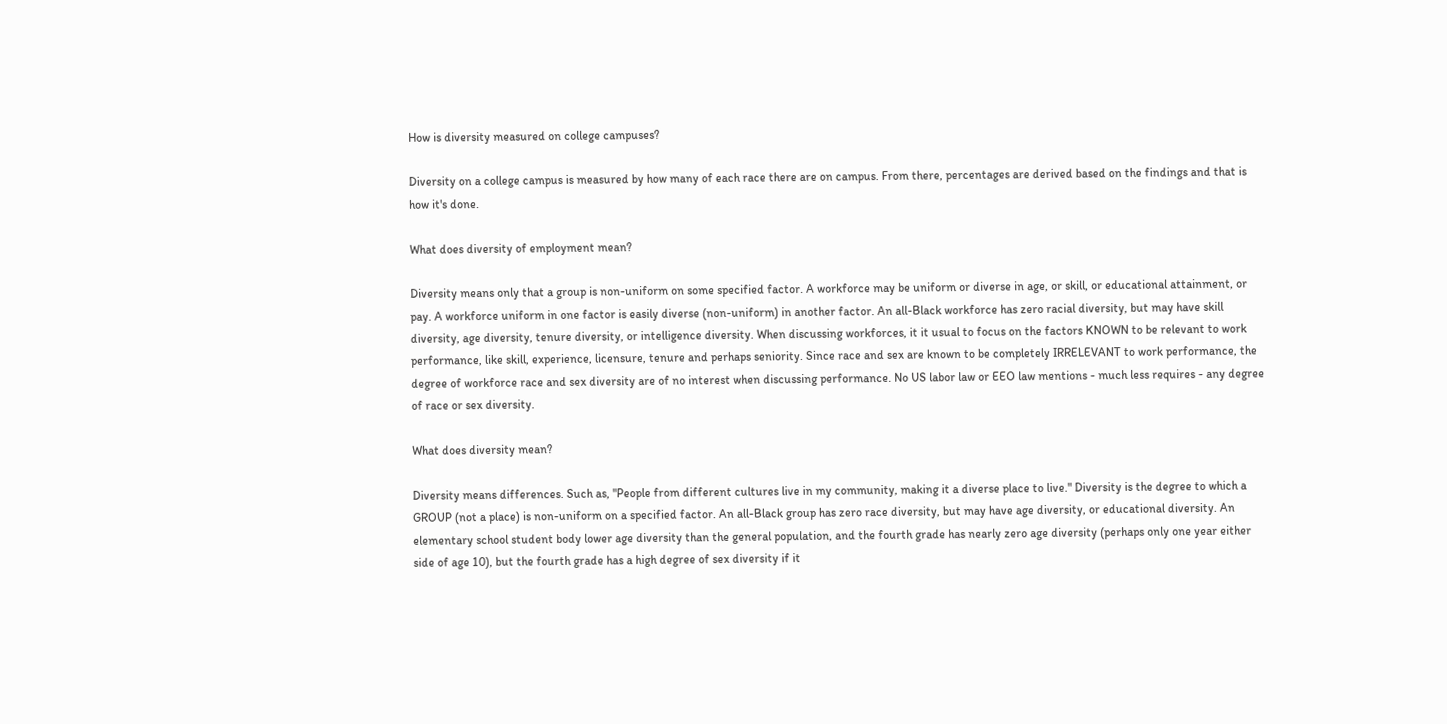How is diversity measured on college campuses?

Diversity on a college campus is measured by how many of each race there are on campus. From there, percentages are derived based on the findings and that is how it's done.

What does diversity of employment mean?

Diversity means only that a group is non-uniform on some specified factor. A workforce may be uniform or diverse in age, or skill, or educational attainment, or pay. A workforce uniform in one factor is easily diverse (non-uniform) in another factor. An all-Black workforce has zero racial diversity, but may have skill diversity, age diversity, tenure diversity, or intelligence diversity. When discussing workforces, it it usual to focus on the factors KNOWN to be relevant to work performance, like skill, experience, licensure, tenure and perhaps seniority. Since race and sex are known to be completely IRRELEVANT to work performance, the degree of workforce race and sex diversity are of no interest when discussing performance. No US labor law or EEO law mentions - much less requires - any degree of race or sex diversity.

What does diversity mean?

Diversity means differences. Such as, "People from different cultures live in my community, making it a diverse place to live." Diversity is the degree to which a GROUP (not a place) is non-uniform on a specified factor. An all-Black group has zero race diversity, but may have age diversity, or educational diversity. An elementary school student body lower age diversity than the general population, and the fourth grade has nearly zero age diversity (perhaps only one year either side of age 10), but the fourth grade has a high degree of sex diversity if it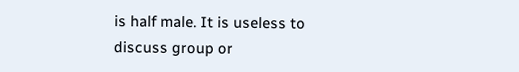is half male. It is useless to discuss group or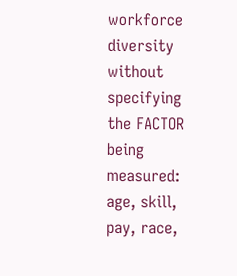workforce diversity without specifying the FACTOR being measured: age, skill, pay, race,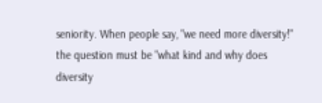seniority. When people say, "we need more diversity!" the question must be "what kind and why does diversity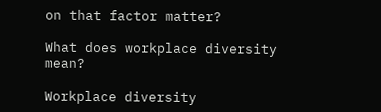on that factor matter?

What does workplace diversity mean?

Workplace diversity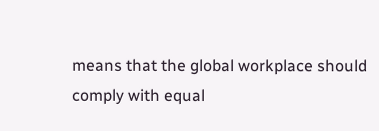means that the global workplace should comply with equal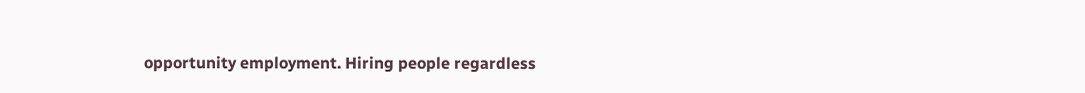opportunity employment. Hiring people regardless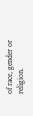of race, gender or religion.